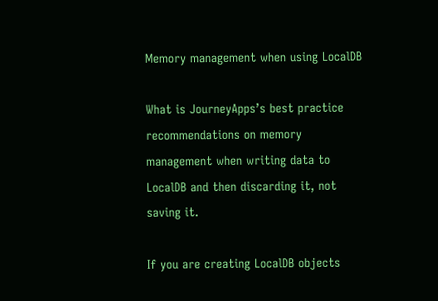Memory management when using LocalDB

What is JourneyApps’s best practice recommendations on memory management when writing data to LocalDB and then discarding it, not saving it.

If you are creating LocalDB objects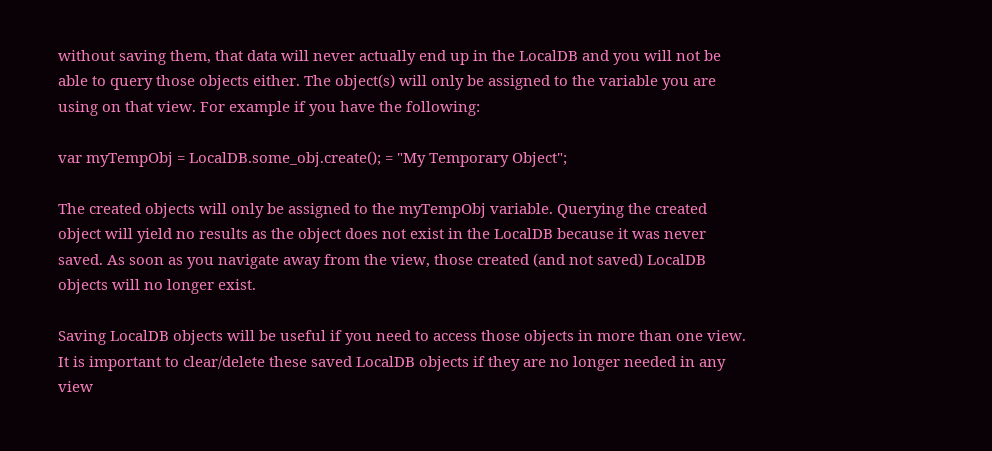without saving them, that data will never actually end up in the LocalDB and you will not be able to query those objects either. The object(s) will only be assigned to the variable you are using on that view. For example if you have the following:

var myTempObj = LocalDB.some_obj.create(); = "My Temporary Object";

The created objects will only be assigned to the myTempObj variable. Querying the created object will yield no results as the object does not exist in the LocalDB because it was never saved. As soon as you navigate away from the view, those created (and not saved) LocalDB objects will no longer exist.

Saving LocalDB objects will be useful if you need to access those objects in more than one view. It is important to clear/delete these saved LocalDB objects if they are no longer needed in any view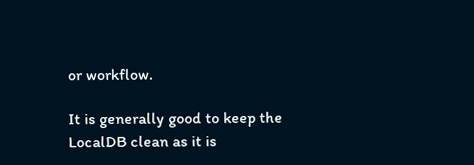or workflow.

It is generally good to keep the LocalDB clean as it is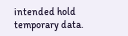intended hold temporary data.